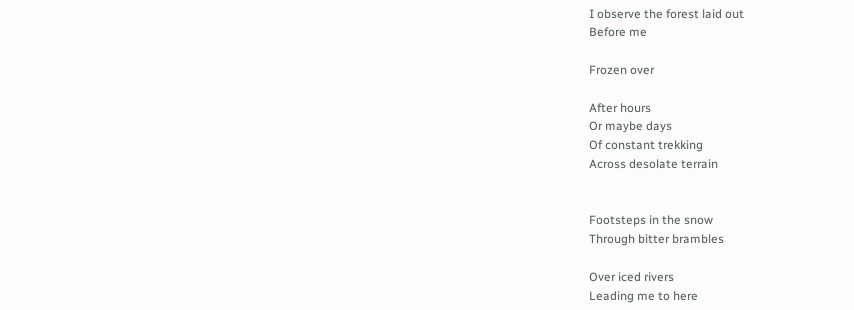I observe the forest laid out
Before me

Frozen over

After hours
Or maybe days
Of constant trekking
Across desolate terrain


Footsteps in the snow
Through bitter brambles

Over iced rivers
Leading me to here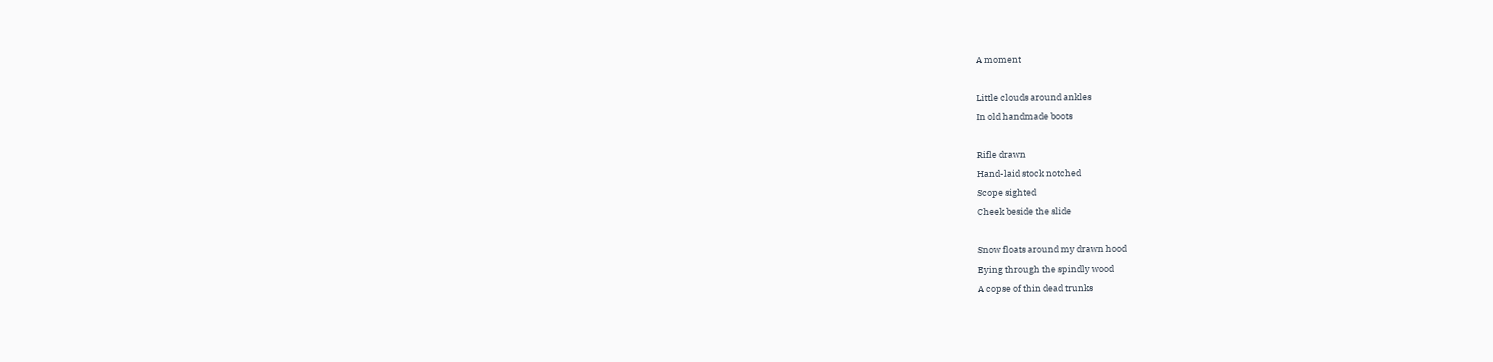A moment

Little clouds around ankles
In old handmade boots

Rifle drawn
Hand-laid stock notched
Scope sighted
Cheek beside the slide

Snow floats around my drawn hood
Eying through the spindly wood
A copse of thin dead trunks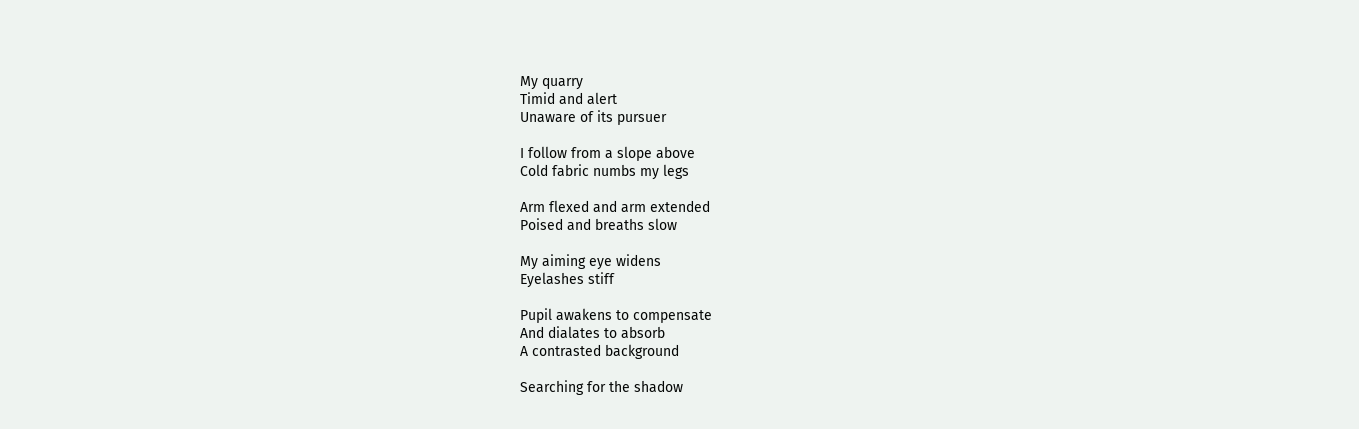My quarry
Timid and alert
Unaware of its pursuer

I follow from a slope above
Cold fabric numbs my legs

Arm flexed and arm extended
Poised and breaths slow

My aiming eye widens
Eyelashes stiff

Pupil awakens to compensate
And dialates to absorb
A contrasted background

Searching for the shadow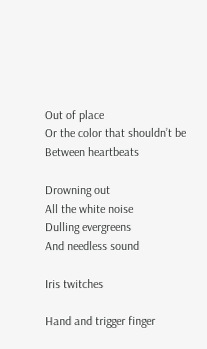Out of place
Or the color that shouldn’t be
Between heartbeats

Drowning out
All the white noise
Dulling evergreens
And needless sound

Iris twitches

Hand and trigger finger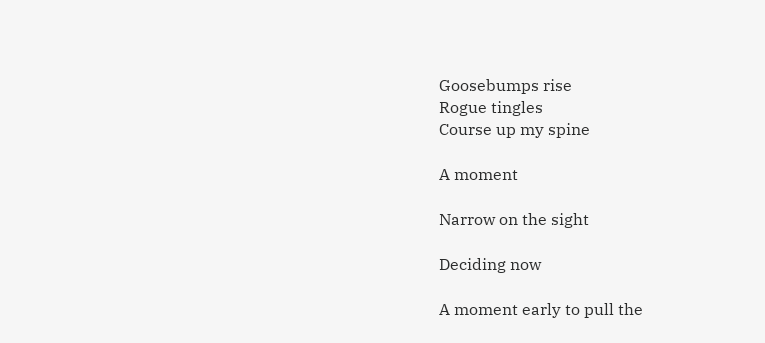Goosebumps rise
Rogue tingles
Course up my spine

A moment

Narrow on the sight

Deciding now

A moment early to pull the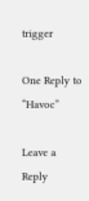trigger

One Reply to “Havoc”

Leave a Reply